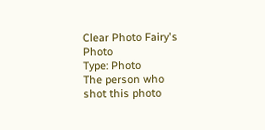Clear Photo Fairy's Photo
Type: Photo
The person who shot this photo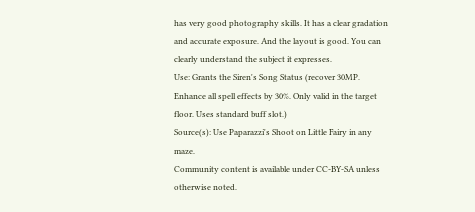has very good photography skills. It has a clear gradation and accurate exposure. And the layout is good. You can clearly understand the subject it expresses.
Use: Grants the Siren's Song Status (recover 30MP. Enhance all spell effects by 30%. Only valid in the target floor. Uses standard buff slot.)
Source(s): Use Paparazzi's Shoot on Little Fairy in any maze.
Community content is available under CC-BY-SA unless otherwise noted.